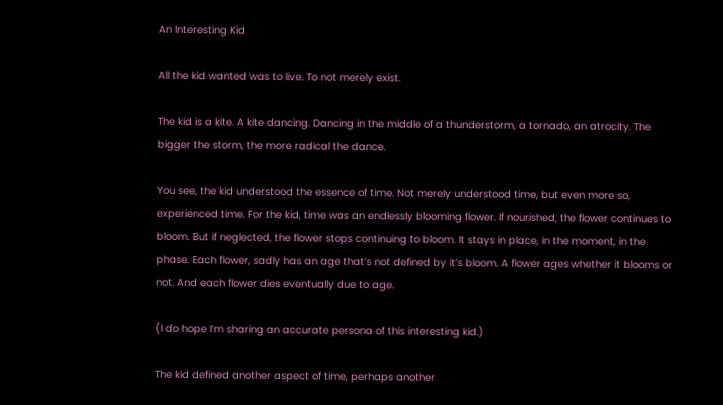An Interesting Kid

All the kid wanted was to live. To not merely exist.

The kid is a kite. A kite dancing. Dancing in the middle of a thunderstorm, a tornado, an atrocity. The bigger the storm, the more radical the dance.

You see, the kid understood the essence of time. Not merely understood time, but even more so, experienced time. For the kid, time was an endlessly blooming flower. If nourished, the flower continues to bloom. But if neglected, the flower stops continuing to bloom. It stays in place, in the moment, in the phase. Each flower, sadly has an age that’s not defined by it’s bloom. A flower ages whether it blooms or not. And each flower dies eventually due to age.

(I do hope I’m sharing an accurate persona of this interesting kid.)

The kid defined another aspect of time, perhaps another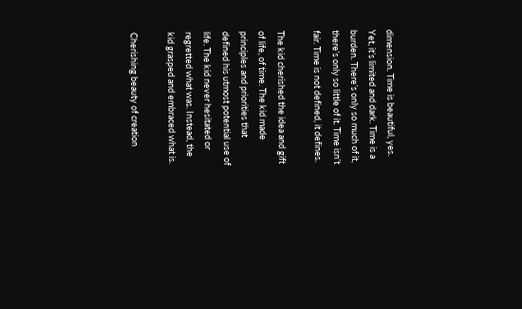dimension. Time is beautiful, yes. Yet, it’s limited and dark. Time is a burden. There’s only so much of it, there’s only so little of it. Time isn’t fair. Time is not defined, it defines.

The kid cherished the idea and gift of life, of time. The kid made principles and priorities that defined his utmost potential use of life. The kid never hesitated or regretted what was. Instead, the kid grasped and embraced what is.

Cherishing beauty of creation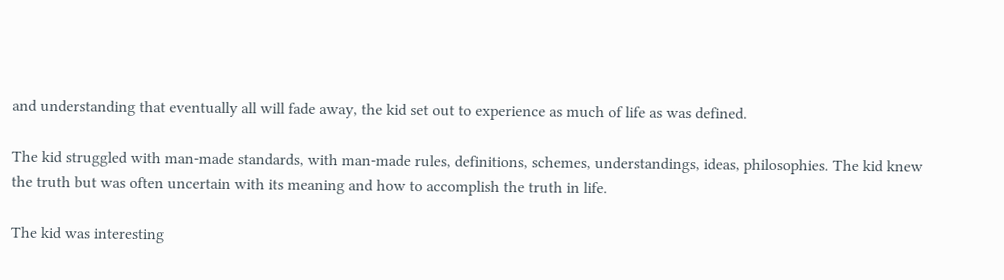and understanding that eventually all will fade away, the kid set out to experience as much of life as was defined.

The kid struggled with man-made standards, with man-made rules, definitions, schemes, understandings, ideas, philosophies. The kid knew the truth but was often uncertain with its meaning and how to accomplish the truth in life.

The kid was interesting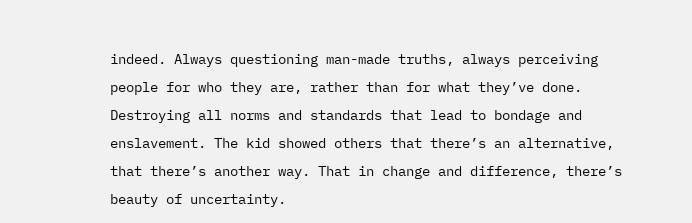indeed. Always questioning man-made truths, always perceiving people for who they are, rather than for what they’ve done. Destroying all norms and standards that lead to bondage and enslavement. The kid showed others that there’s an alternative, that there’s another way. That in change and difference, there’s beauty of uncertainty.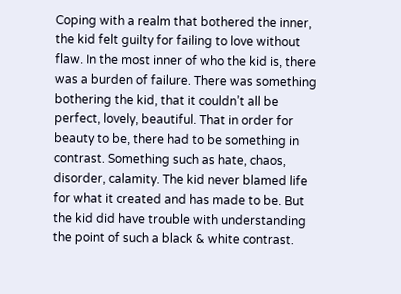Coping with a realm that bothered the inner, the kid felt guilty for failing to love without flaw. In the most inner of who the kid is, there was a burden of failure. There was something bothering the kid, that it couldn’t all be perfect, lovely, beautiful. That in order for beauty to be, there had to be something in contrast. Something such as hate, chaos, disorder, calamity. The kid never blamed life for what it created and has made to be. But the kid did have trouble with understanding the point of such a black & white contrast.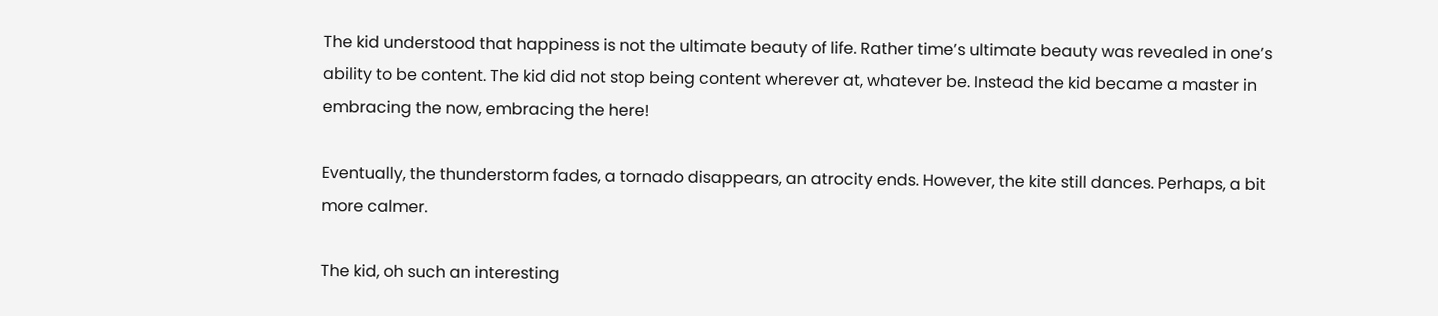The kid understood that happiness is not the ultimate beauty of life. Rather time’s ultimate beauty was revealed in one’s ability to be content. The kid did not stop being content wherever at, whatever be. Instead the kid became a master in embracing the now, embracing the here!

Eventually, the thunderstorm fades, a tornado disappears, an atrocity ends. However, the kite still dances. Perhaps, a bit more calmer.

The kid, oh such an interesting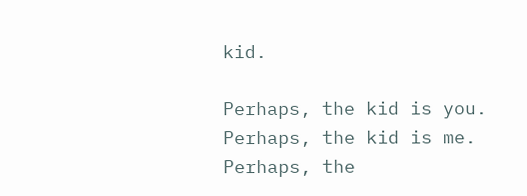kid.

Perhaps, the kid is you. Perhaps, the kid is me. Perhaps, the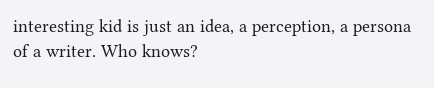interesting kid is just an idea, a perception, a persona of a writer. Who knows?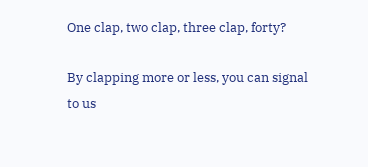One clap, two clap, three clap, forty?

By clapping more or less, you can signal to us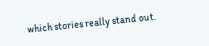which stories really stand out.